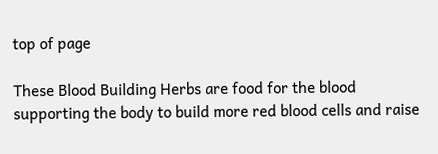top of page

These Blood Building Herbs are food for the blood supporting the body to build more red blood cells and raise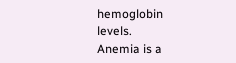hemoglobin levels.
Anemia is a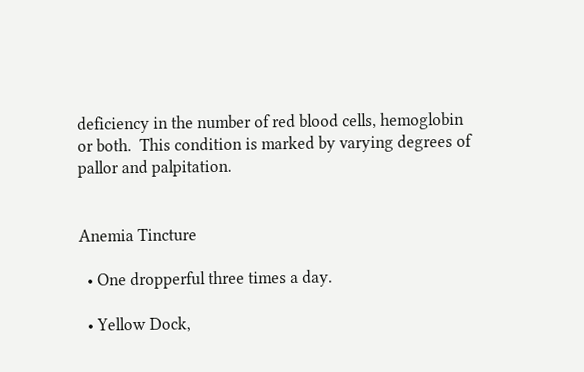deficiency in the number of red blood cells, hemoglobin or both.  This condition is marked by varying degrees of pallor and palpitation.


Anemia Tincture

  • One dropperful three times a day.

  • Yellow Dock,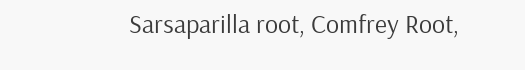Sarsaparilla root, Comfrey Root,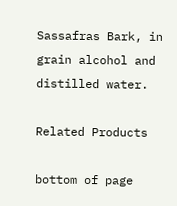Sassafras Bark, in grain alcohol and distilled water.

Related Products

bottom of page